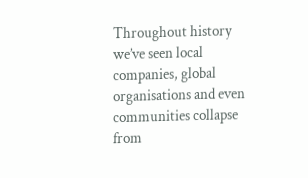Throughout history we’ve seen local companies, global organisations and even communities collapse from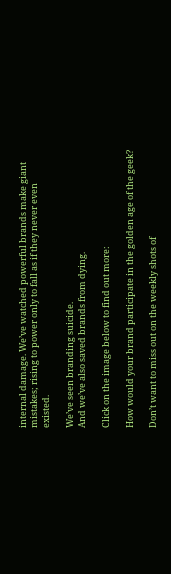internal damage. We’ve watched powerful brands make giant mistakes; rising to power only to fall as if they never even existed.

We’ve seen branding suicide.
And we’ve also saved brands from dying.

Click on the image below to find out more:

How would your brand participate in the golden age of the geek?

Don’t want to miss out on the weekly shots of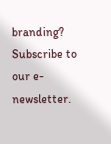branding? Subscribe to our e-newsletter.